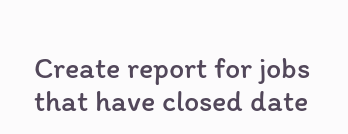Create report for jobs that have closed date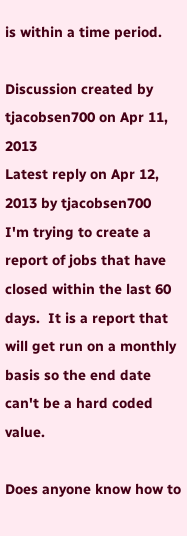is within a time period.

Discussion created by tjacobsen700 on Apr 11, 2013
Latest reply on Apr 12, 2013 by tjacobsen700
I'm trying to create a report of jobs that have closed within the last 60 days.  It is a report that will get run on a monthly basis so the end date can't be a hard coded value.

Does anyone know how to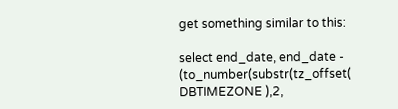get something similar to this:

select end_date, end_date - (to_number(substr(tz_offset( DBTIMEZONE ),2,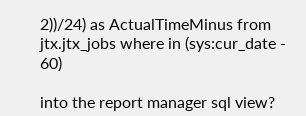2))/24) as ActualTimeMinus from jtx.jtx_jobs where in (sys:cur_date - 60)

into the report manager sql view?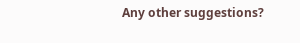Any other suggestions?